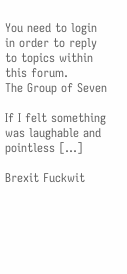You need to login in order to reply to topics within this forum.
The Group of Seven

If I felt something was laughable and pointless […]

Brexit Fuckwit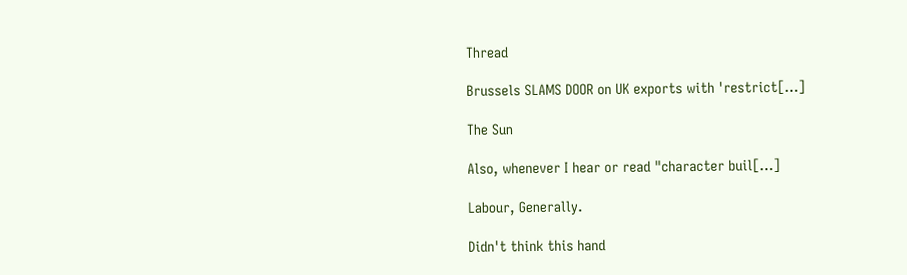Thread

Brussels SLAMS DOOR on UK exports with 'restrict[…]

The Sun

Also, whenever I hear or read "character buil[…]

Labour, Generally.

Didn't think this hand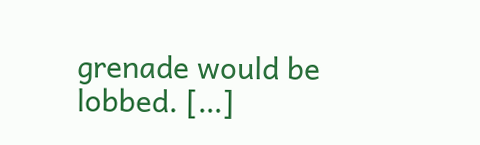grenade would be lobbed. […]